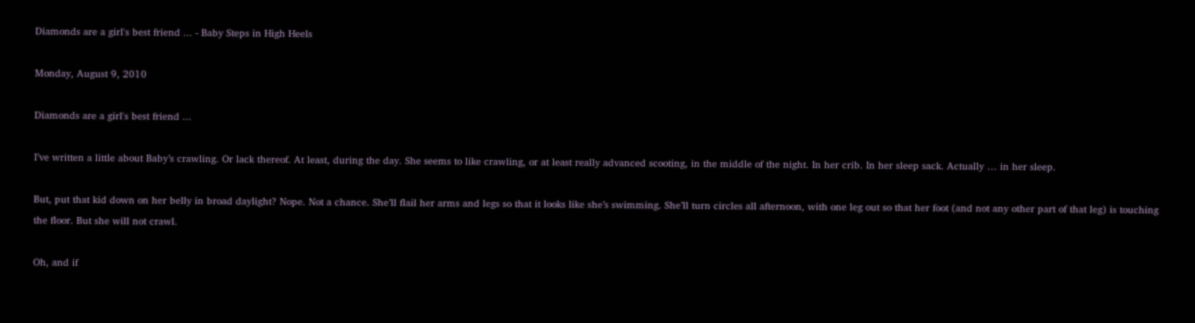Diamonds are a girl's best friend ... - Baby Steps in High Heels

Monday, August 9, 2010

Diamonds are a girl's best friend ...

I’ve written a little about Baby’s crawling. Or lack thereof. At least, during the day. She seems to like crawling, or at least really advanced scooting, in the middle of the night. In her crib. In her sleep sack. Actually … in her sleep.

But, put that kid down on her belly in broad daylight? Nope. Not a chance. She’ll flail her arms and legs so that it looks like she’s swimming. She’ll turn circles all afternoon, with one leg out so that her foot (and not any other part of that leg) is touching the floor. But she will not crawl.

Oh, and if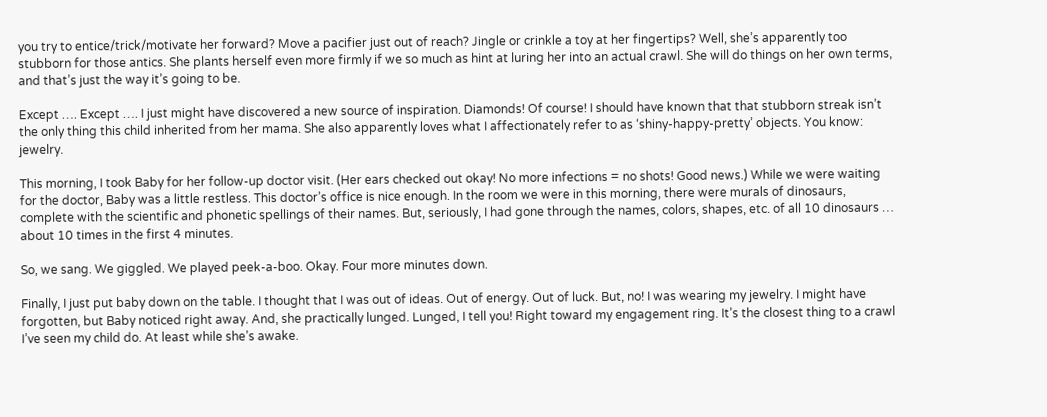you try to entice/trick/motivate her forward? Move a pacifier just out of reach? Jingle or crinkle a toy at her fingertips? Well, she’s apparently too stubborn for those antics. She plants herself even more firmly if we so much as hint at luring her into an actual crawl. She will do things on her own terms, and that’s just the way it’s going to be.

Except …. Except …. I just might have discovered a new source of inspiration. Diamonds! Of course! I should have known that that stubborn streak isn’t the only thing this child inherited from her mama. She also apparently loves what I affectionately refer to as ‘shiny-happy-pretty’ objects. You know: jewelry.

This morning, I took Baby for her follow-up doctor visit. (Her ears checked out okay! No more infections = no shots! Good news.) While we were waiting for the doctor, Baby was a little restless. This doctor’s office is nice enough. In the room we were in this morning, there were murals of dinosaurs, complete with the scientific and phonetic spellings of their names. But, seriously, I had gone through the names, colors, shapes, etc. of all 10 dinosaurs … about 10 times in the first 4 minutes.

So, we sang. We giggled. We played peek-a-boo. Okay. Four more minutes down.

Finally, I just put baby down on the table. I thought that I was out of ideas. Out of energy. Out of luck. But, no! I was wearing my jewelry. I might have forgotten, but Baby noticed right away. And, she practically lunged. Lunged, I tell you! Right toward my engagement ring. It’s the closest thing to a crawl I’ve seen my child do. At least while she’s awake.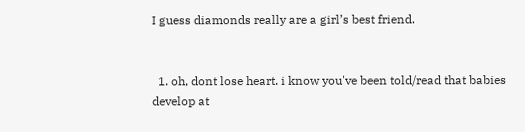I guess diamonds really are a girl’s best friend.


  1. oh, dont lose heart. i know you've been told/read that babies develop at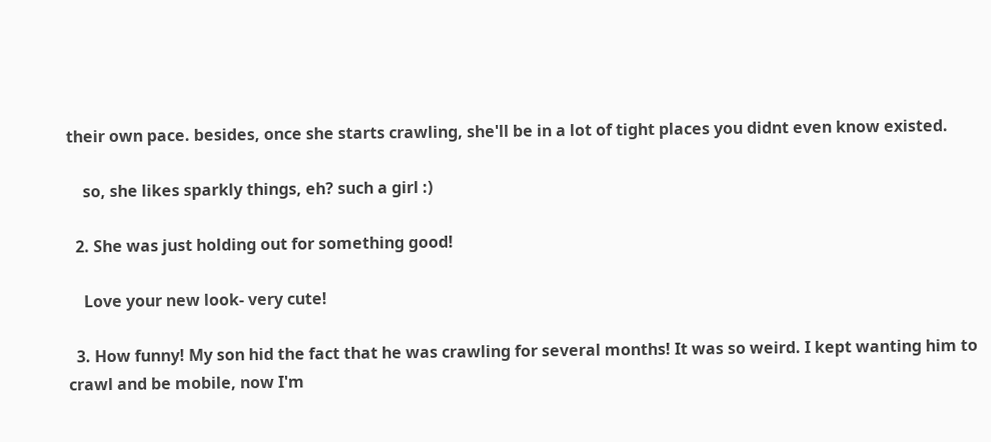their own pace. besides, once she starts crawling, she'll be in a lot of tight places you didnt even know existed.

    so, she likes sparkly things, eh? such a girl :)

  2. She was just holding out for something good!

    Love your new look- very cute!

  3. How funny! My son hid the fact that he was crawling for several months! It was so weird. I kept wanting him to crawl and be mobile, now I'm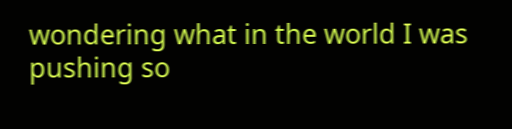wondering what in the world I was pushing so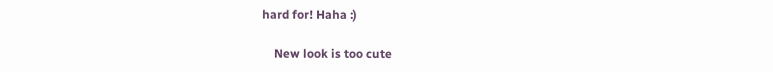hard for! Haha :)

    New look is too cute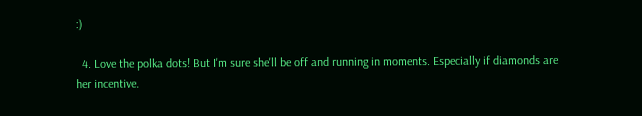:)

  4. Love the polka dots! But I'm sure she'll be off and running in moments. Especially if diamonds are her incentive.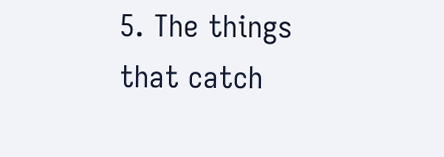5. The things that catch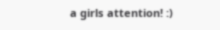a girls attention! :)